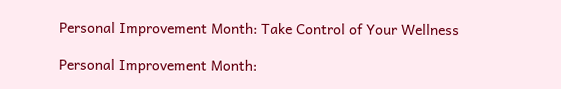Personal Improvement Month: Take Control of Your Wellness

Personal Improvement Month: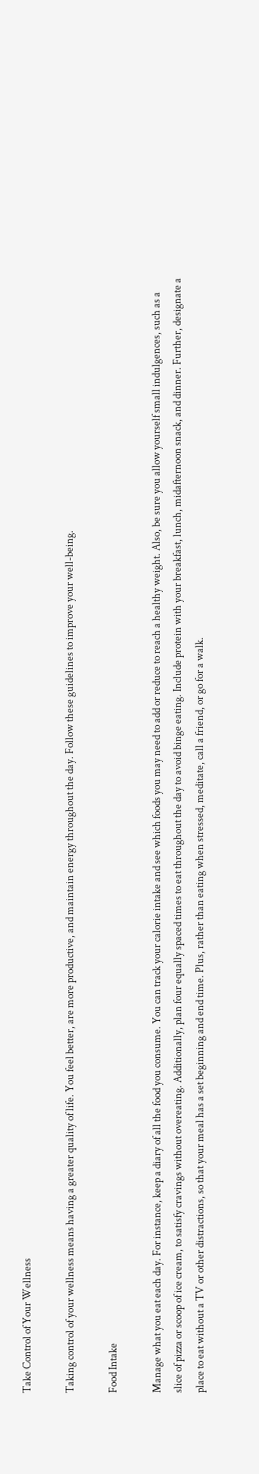Take Control of Your Wellness

Taking control of your wellness means having a greater quality of life. You feel better, are more productive, and maintain energy throughout the day. Follow these guidelines to improve your well-being.

Food Intake

Manage what you eat each day. For instance, keep a diary of all the food you consume. You can track your calorie intake and see which foods you may need to add or reduce to reach a healthy weight. Also, be sure you allow yourself small indulgences, such as a slice of pizza or scoop of ice cream, to satisfy cravings without overeating. Additionally, plan four equally spaced times to eat throughout the day to avoid binge eating. Include protein with your breakfast, lunch, midafternoon snack, and dinner. Further, designate a place to eat without a TV or other distractions, so that your meal has a set beginning and end time. Plus, rather than eating when stressed, meditate, call a friend, or go for a walk.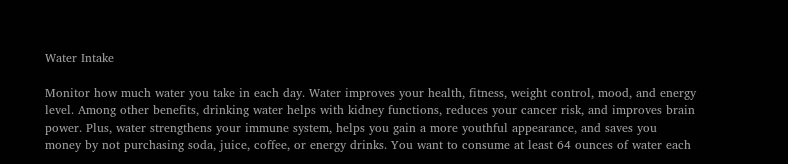Water Intake

Monitor how much water you take in each day. Water improves your health, fitness, weight control, mood, and energy level. Among other benefits, drinking water helps with kidney functions, reduces your cancer risk, and improves brain power. Plus, water strengthens your immune system, helps you gain a more youthful appearance, and saves you money by not purchasing soda, juice, coffee, or energy drinks. You want to consume at least 64 ounces of water each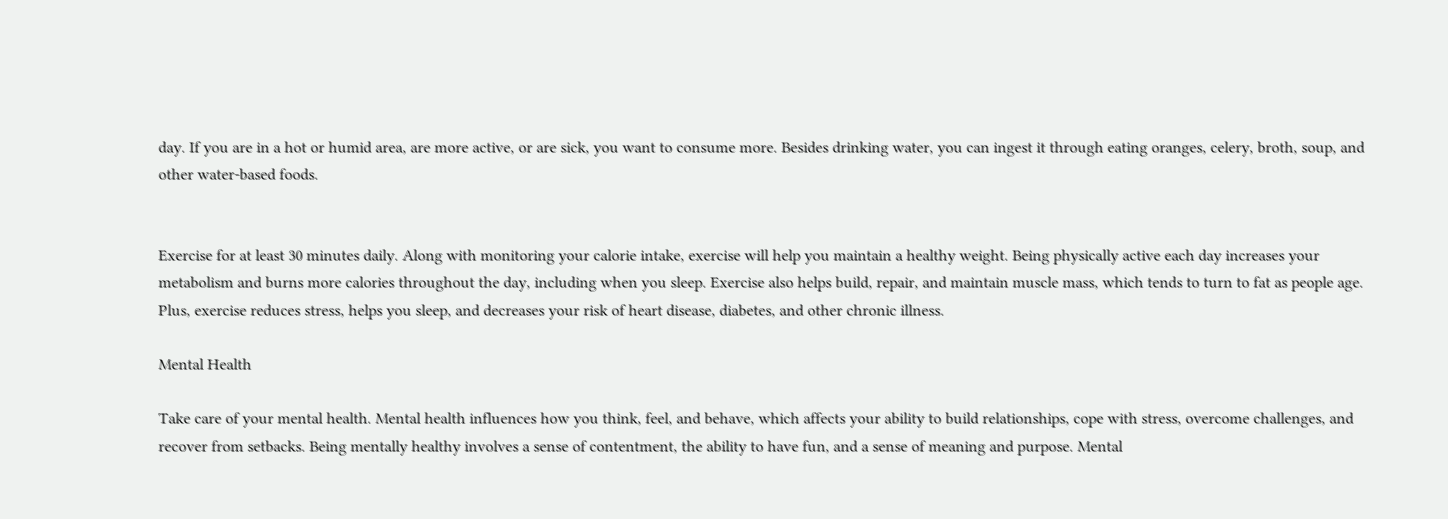day. If you are in a hot or humid area, are more active, or are sick, you want to consume more. Besides drinking water, you can ingest it through eating oranges, celery, broth, soup, and other water-based foods.


Exercise for at least 30 minutes daily. Along with monitoring your calorie intake, exercise will help you maintain a healthy weight. Being physically active each day increases your metabolism and burns more calories throughout the day, including when you sleep. Exercise also helps build, repair, and maintain muscle mass, which tends to turn to fat as people age. Plus, exercise reduces stress, helps you sleep, and decreases your risk of heart disease, diabetes, and other chronic illness.

Mental Health

Take care of your mental health. Mental health influences how you think, feel, and behave, which affects your ability to build relationships, cope with stress, overcome challenges, and recover from setbacks. Being mentally healthy involves a sense of contentment, the ability to have fun, and a sense of meaning and purpose. Mental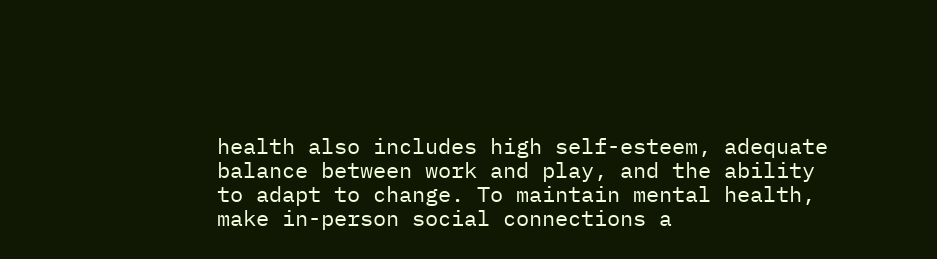health also includes high self-esteem, adequate balance between work and play, and the ability to adapt to change. To maintain mental health, make in-person social connections a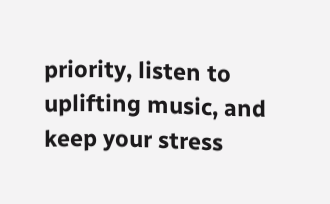priority, listen to uplifting music, and keep your stress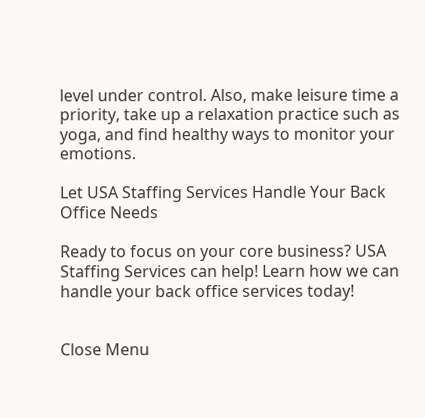level under control. Also, make leisure time a priority, take up a relaxation practice such as yoga, and find healthy ways to monitor your emotions.

Let USA Staffing Services Handle Your Back Office Needs

Ready to focus on your core business? USA Staffing Services can help! Learn how we can handle your back office services today!


Close Menu